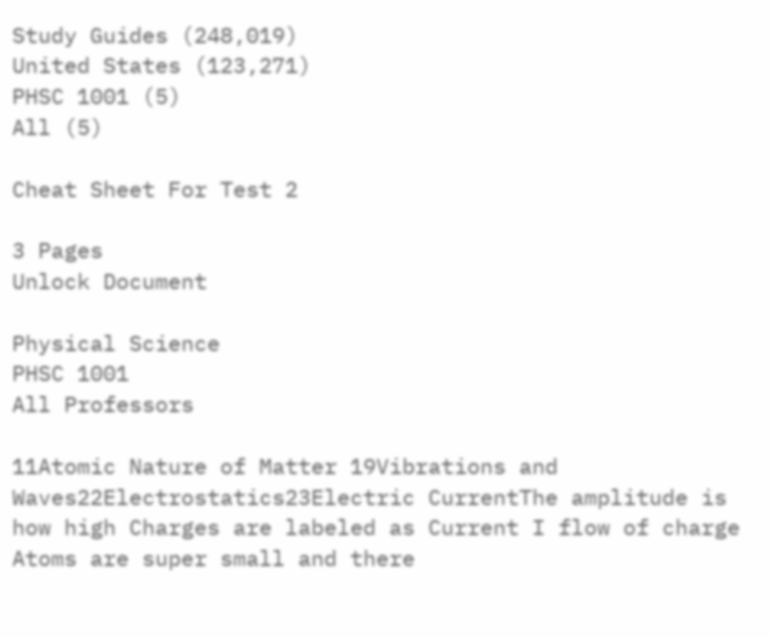Study Guides (248,019)
United States (123,271)
PHSC 1001 (5)
All (5)

Cheat Sheet For Test 2

3 Pages
Unlock Document

Physical Science
PHSC 1001
All Professors

11Atomic Nature of Matter 19Vibrations and Waves22Electrostatics23Electric CurrentThe amplitude is how high Charges are labeled as Current I flow of charge Atoms are super small and there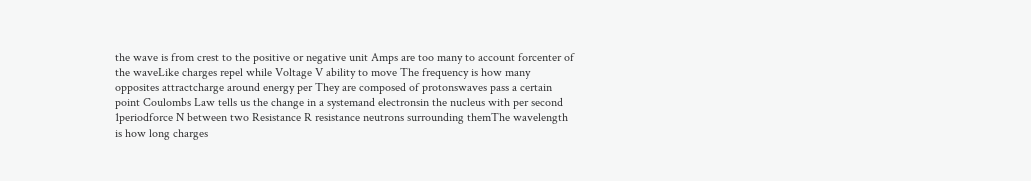the wave is from crest to the positive or negative unit Amps are too many to account forcenter of the waveLike charges repel while Voltage V ability to move The frequency is how many opposites attractcharge around energy per They are composed of protonswaves pass a certain point Coulombs Law tells us the change in a systemand electronsin the nucleus with per second 1periodforce N between two Resistance R resistance neutrons surrounding themThe wavelength is how long charges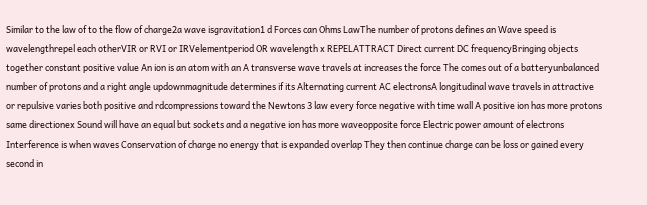Similar to the law of to the flow of charge2a wave isgravitation1 d Forces can Ohms LawThe number of protons defines an Wave speed is wavelengthrepel each otherVIR or RVI or IRVelementperiod OR wavelength x REPELATTRACT Direct current DC frequencyBringing objects together constant positive value An ion is an atom with an A transverse wave travels at increases the force The comes out of a batteryunbalanced number of protons and a right angle updownmagnitude determines if its Alternating current AC electronsA longitudinal wave travels in attractive or repulsive varies both positive and rdcompressions toward the Newtons 3 law every force negative with time wall A positive ion has more protons same directionex Sound will have an equal but sockets and a negative ion has more waveopposite force Electric power amount of electrons Interference is when waves Conservation of charge no energy that is expanded overlap They then continue charge can be loss or gained every second in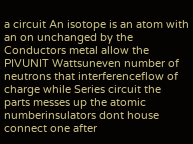a circuit An isotope is an atom with an on unchanged by the Conductors metal allow the PIVUNIT Wattsuneven number of neutrons that interferenceflow of charge while Series circuit the parts messes up the atomic numberinsulators dont house connect one after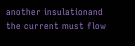another insulationand the current must flow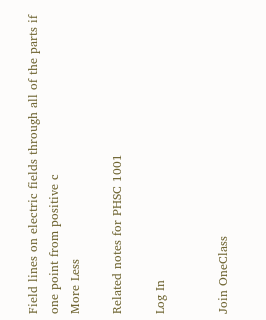Field lines on electric fields through all of the parts if one point from positive c
More Less

Related notes for PHSC 1001

Log In


Join OneClass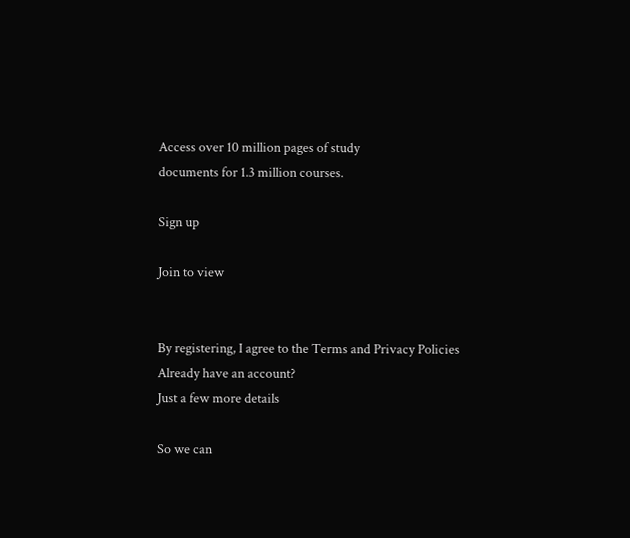Access over 10 million pages of study
documents for 1.3 million courses.

Sign up

Join to view


By registering, I agree to the Terms and Privacy Policies
Already have an account?
Just a few more details

So we can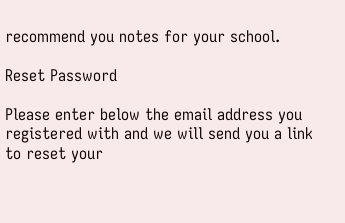recommend you notes for your school.

Reset Password

Please enter below the email address you registered with and we will send you a link to reset your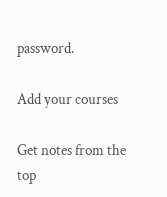password.

Add your courses

Get notes from the top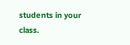students in your class.